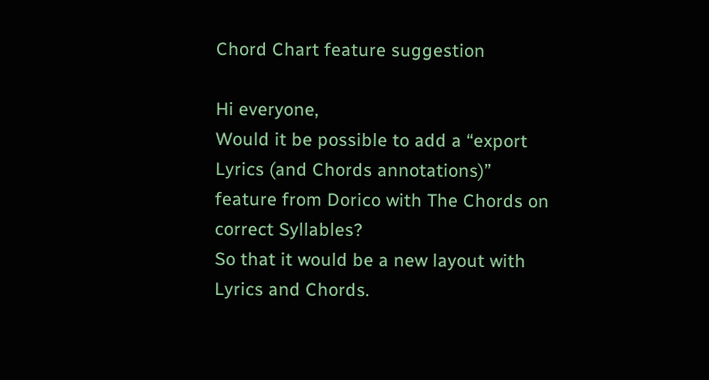Chord Chart feature suggestion

Hi everyone,
Would it be possible to add a “export Lyrics (and Chords annotations)” feature from Dorico with The Chords on correct Syllables?
So that it would be a new layout with Lyrics and Chords.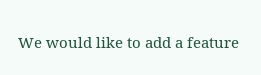We would like to add a feature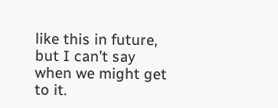like this in future, but I can’t say when we might get to it.